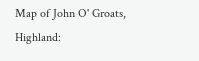Map of John O' Groats, Highland: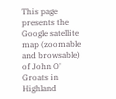This page presents the Google satellite map (zoomable and browsable) of John O' Groats in Highland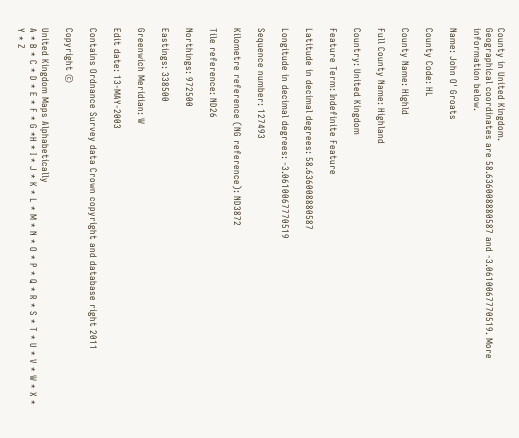County in United Kingdom.
Geographical coordinates are 58.636008880587 and -3.0610067770519. More information below.

Name: John O' Groats

County Code: HL

County Name: Highld

Full County Name: Highland

Country: United Kingdom

Feature Term: Indefinite Feature

Latitude in decimal degrees: 58.636008880587

Longitude in decimal degrees: -3.0610067770519

Sequence number: 127493

Kilometre reference (NG reference): ND3872

Tile reference: ND26

Northings: 972500

Eastings: 338500

Greenwich Meridian: W

Edit date: 13-MAY-2003

Contains Ordnance Survey data Crown copyright and database right 2011

Copyright ©

United Kingdom Maps Alphabetically
A * B * C * D * E * F * G *H * I * J * K * L * M * N * O * P * Q * R * S * T * U * V * W * X * Y * Z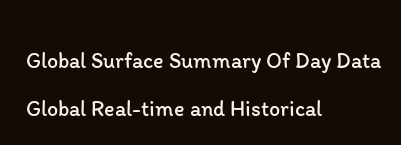Global Surface Summary Of Day Data

Global Real-time and Historical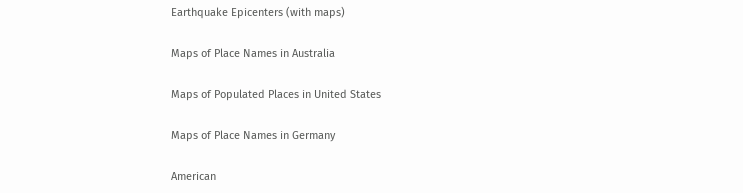Earthquake Epicenters (with maps)

Maps of Place Names in Australia

Maps of Populated Places in United States

Maps of Place Names in Germany

American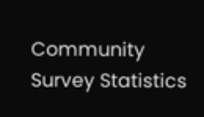Community Survey Statistics